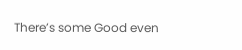There’s some Good even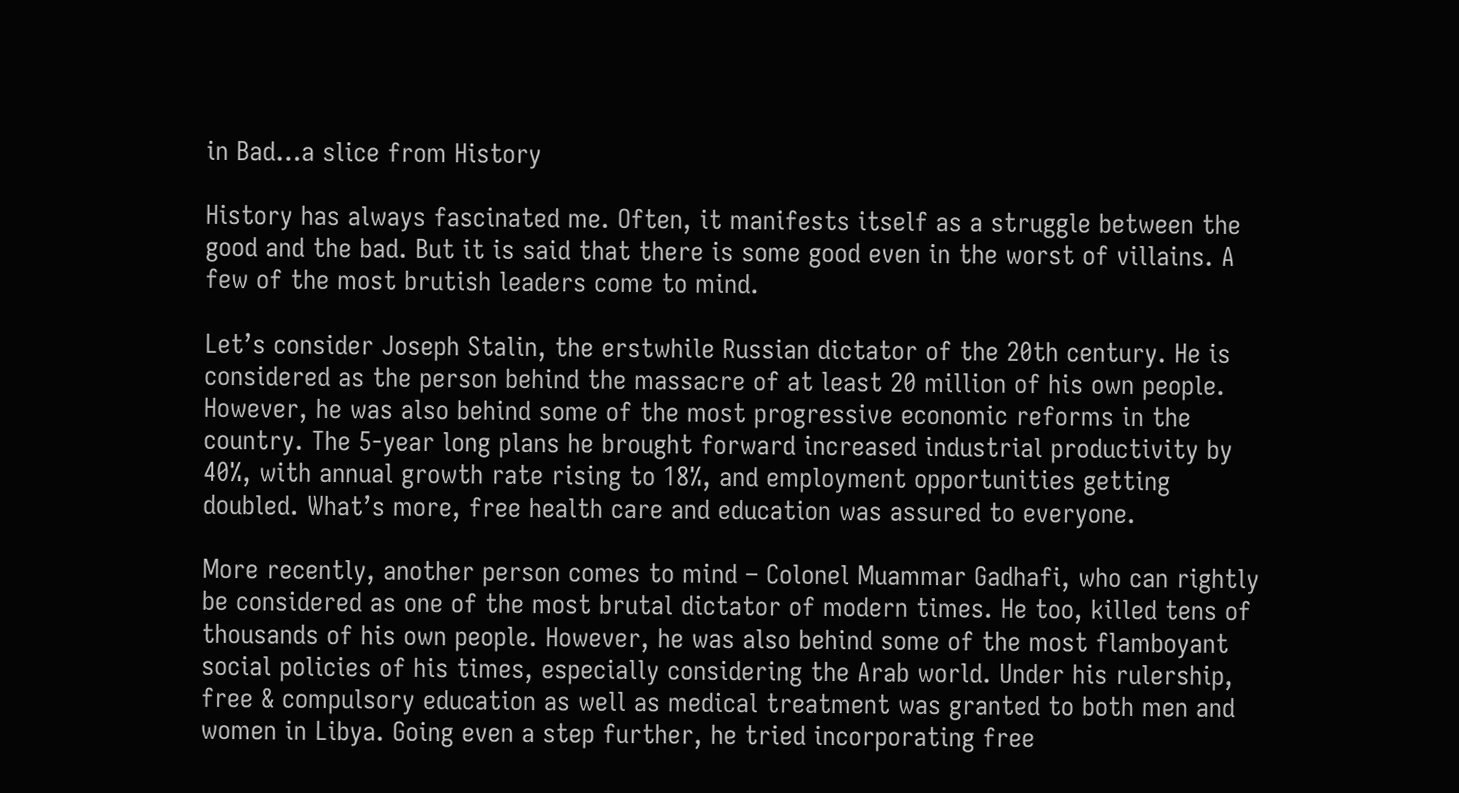in Bad…a slice from History

History has always fascinated me. Often, it manifests itself as a struggle between the good and the bad. But it is said that there is some good even in the worst of villains. A few of the most brutish leaders come to mind.

Let’s consider Joseph Stalin, the erstwhile Russian dictator of the 20th century. He is considered as the person behind the massacre of at least 20 million of his own people. However, he was also behind some of the most progressive economic reforms in the country. The 5-year long plans he brought forward increased industrial productivity by 40%, with annual growth rate rising to 18%, and employment opportunities getting doubled. What’s more, free health care and education was assured to everyone.

More recently, another person comes to mind – Colonel Muammar Gadhafi, who can rightly be considered as one of the most brutal dictator of modern times. He too, killed tens of thousands of his own people. However, he was also behind some of the most flamboyant social policies of his times, especially considering the Arab world. Under his rulership, free & compulsory education as well as medical treatment was granted to both men and women in Libya. Going even a step further, he tried incorporating free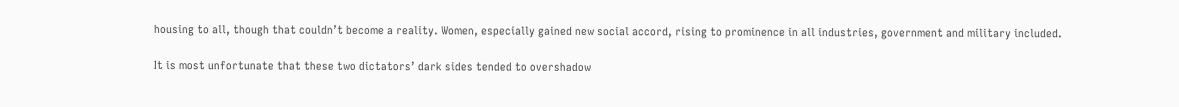housing to all, though that couldn’t become a reality. Women, especially gained new social accord, rising to prominence in all industries, government and military included.

It is most unfortunate that these two dictators’ dark sides tended to overshadow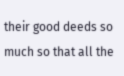their good deeds so much so that all the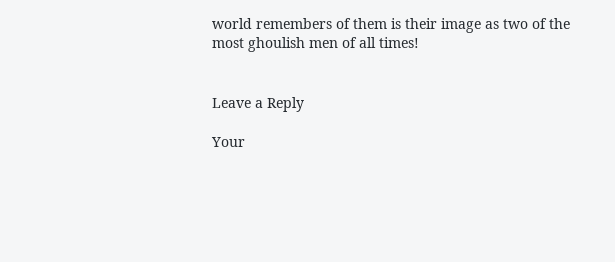world remembers of them is their image as two of the most ghoulish men of all times!


Leave a Reply

Your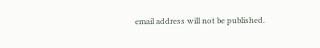email address will not be published.